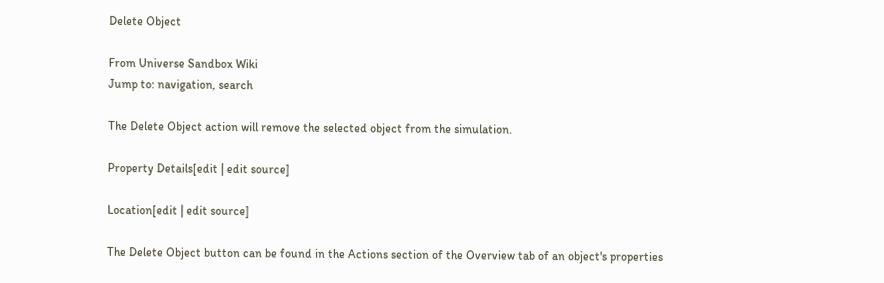Delete Object

From Universe Sandbox Wiki
Jump to: navigation, search

The Delete Object action will remove the selected object from the simulation.

Property Details[edit | edit source]

Location[edit | edit source]

The Delete Object button can be found in the Actions section of the Overview tab of an object's properties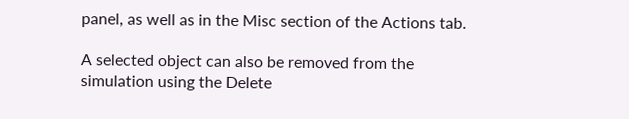panel, as well as in the Misc section of the Actions tab.

A selected object can also be removed from the simulation using the Delete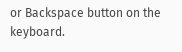or Backspace button on the keyboard.